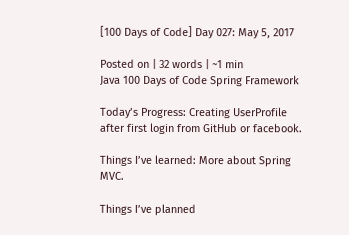[100 Days of Code] Day 027: May 5, 2017

Posted on | 32 words | ~1 min
Java 100 Days of Code Spring Framework

Today’s Progress: Creating UserProfile after first login from GitHub or facebook.

Things I’ve learned: More about Spring MVC.

Things I’ve planned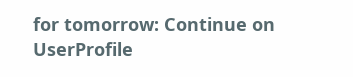for tomorrow: Continue on UserProfile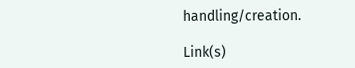handling/creation.

Link(s)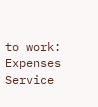to work: Expenses Service